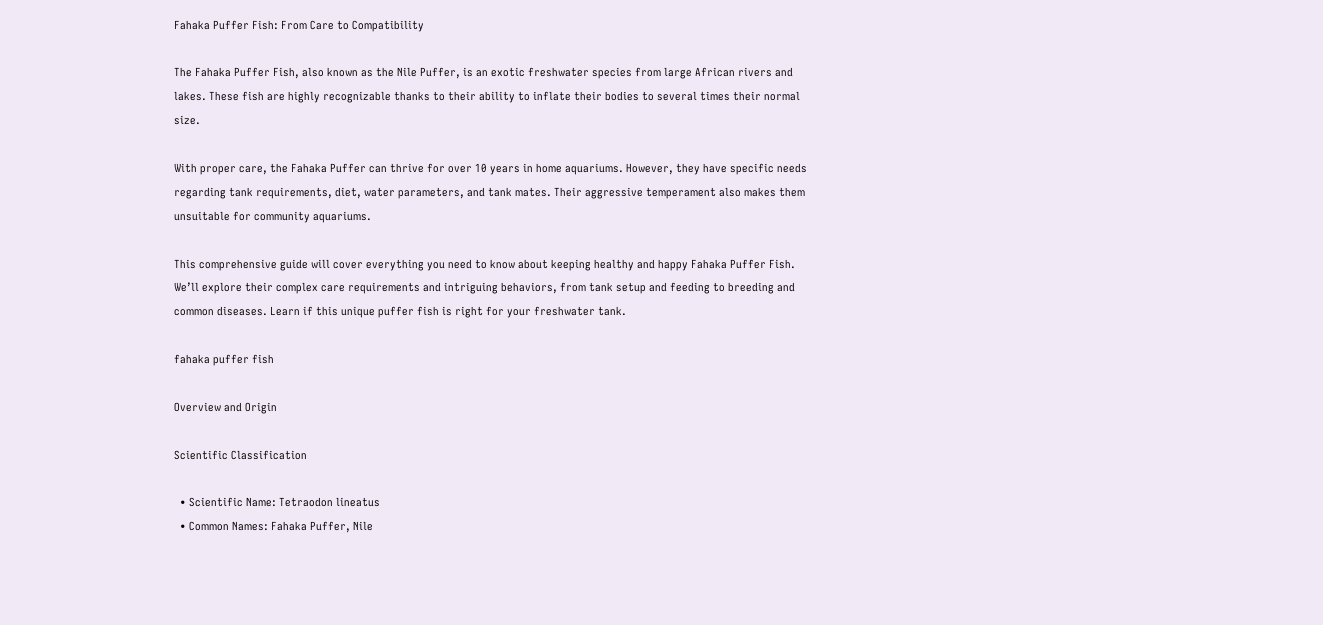Fahaka Puffer Fish: From Care to Compatibility

The Fahaka Puffer Fish, also known as the Nile Puffer, is an exotic freshwater species from large African rivers and lakes. These fish are highly recognizable thanks to their ability to inflate their bodies to several times their normal size.

With proper care, the Fahaka Puffer can thrive for over 10 years in home aquariums. However, they have specific needs regarding tank requirements, diet, water parameters, and tank mates. Their aggressive temperament also makes them unsuitable for community aquariums.

This comprehensive guide will cover everything you need to know about keeping healthy and happy Fahaka Puffer Fish. We’ll explore their complex care requirements and intriguing behaviors, from tank setup and feeding to breeding and common diseases. Learn if this unique puffer fish is right for your freshwater tank.

fahaka puffer fish

Overview and Origin

Scientific Classification

  • Scientific Name: Tetraodon lineatus
  • Common Names: Fahaka Puffer, Nile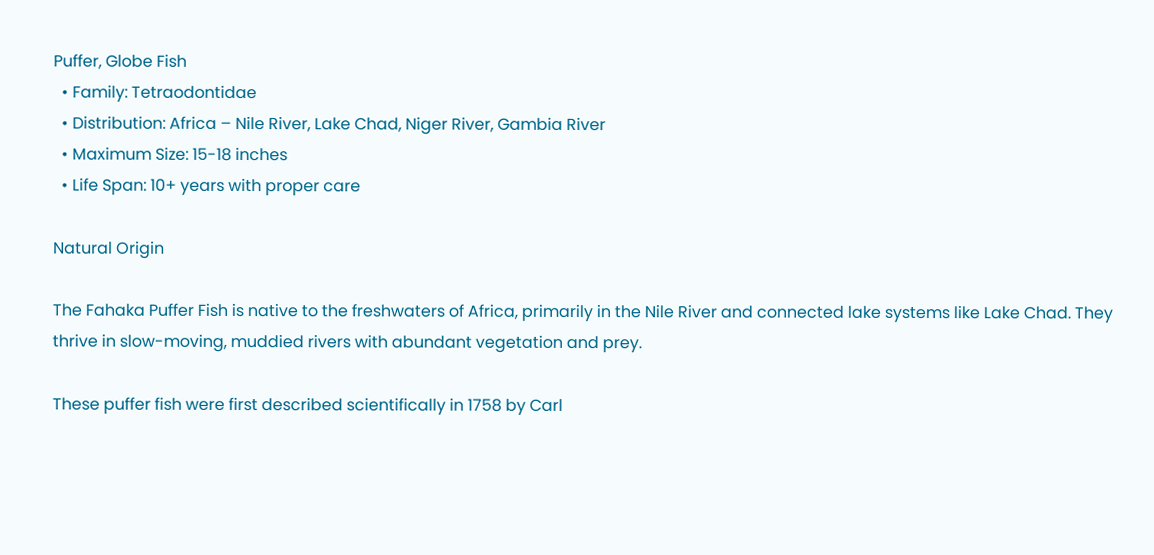Puffer, Globe Fish
  • Family: Tetraodontidae
  • Distribution: Africa – Nile River, Lake Chad, Niger River, Gambia River
  • Maximum Size: 15-18 inches
  • Life Span: 10+ years with proper care

Natural Origin

The Fahaka Puffer Fish is native to the freshwaters of Africa, primarily in the Nile River and connected lake systems like Lake Chad. They thrive in slow-moving, muddied rivers with abundant vegetation and prey.

These puffer fish were first described scientifically in 1758 by Carl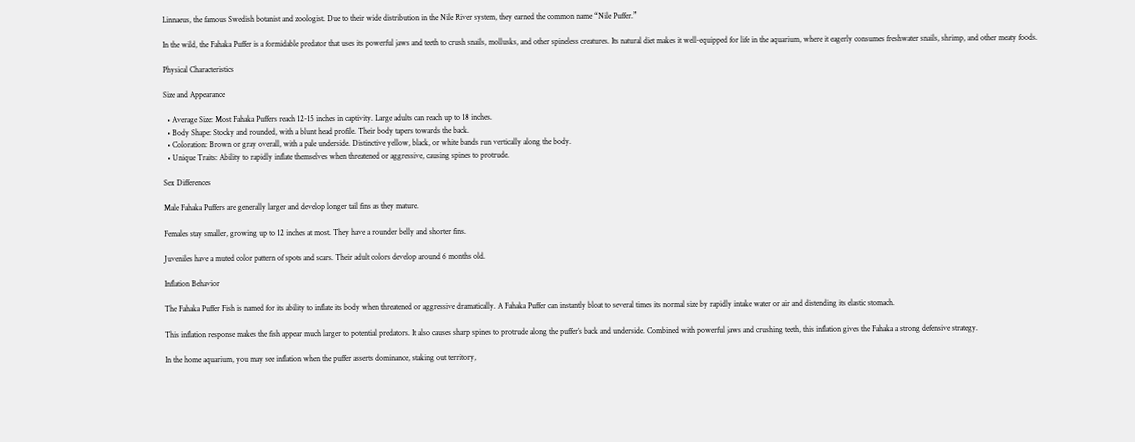Linnaeus, the famous Swedish botanist and zoologist. Due to their wide distribution in the Nile River system, they earned the common name “Nile Puffer.”

In the wild, the Fahaka Puffer is a formidable predator that uses its powerful jaws and teeth to crush snails, mollusks, and other spineless creatures. Its natural diet makes it well-equipped for life in the aquarium, where it eagerly consumes freshwater snails, shrimp, and other meaty foods.

Physical Characteristics

Size and Appearance

  • Average Size: Most Fahaka Puffers reach 12-15 inches in captivity. Large adults can reach up to 18 inches.
  • Body Shape: Stocky and rounded, with a blunt head profile. Their body tapers towards the back.
  • Coloration: Brown or gray overall, with a pale underside. Distinctive yellow, black, or white bands run vertically along the body.
  • Unique Traits: Ability to rapidly inflate themselves when threatened or aggressive, causing spines to protrude.

Sex Differences

Male Fahaka Puffers are generally larger and develop longer tail fins as they mature.

Females stay smaller, growing up to 12 inches at most. They have a rounder belly and shorter fins.

Juveniles have a muted color pattern of spots and scars. Their adult colors develop around 6 months old.

Inflation Behavior

The Fahaka Puffer Fish is named for its ability to inflate its body when threatened or aggressive dramatically. A Fahaka Puffer can instantly bloat to several times its normal size by rapidly intake water or air and distending its elastic stomach.

This inflation response makes the fish appear much larger to potential predators. It also causes sharp spines to protrude along the puffer’s back and underside. Combined with powerful jaws and crushing teeth, this inflation gives the Fahaka a strong defensive strategy.

In the home aquarium, you may see inflation when the puffer asserts dominance, staking out territory,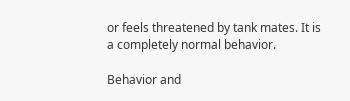or feels threatened by tank mates. It is a completely normal behavior.

Behavior and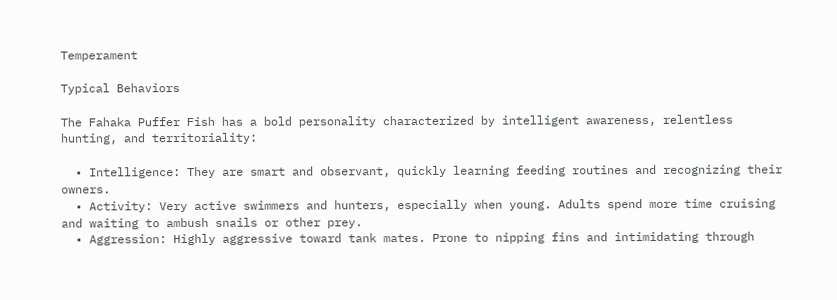Temperament

Typical Behaviors

The Fahaka Puffer Fish has a bold personality characterized by intelligent awareness, relentless hunting, and territoriality:

  • Intelligence: They are smart and observant, quickly learning feeding routines and recognizing their owners.
  • Activity: Very active swimmers and hunters, especially when young. Adults spend more time cruising and waiting to ambush snails or other prey.
  • Aggression: Highly aggressive toward tank mates. Prone to nipping fins and intimidating through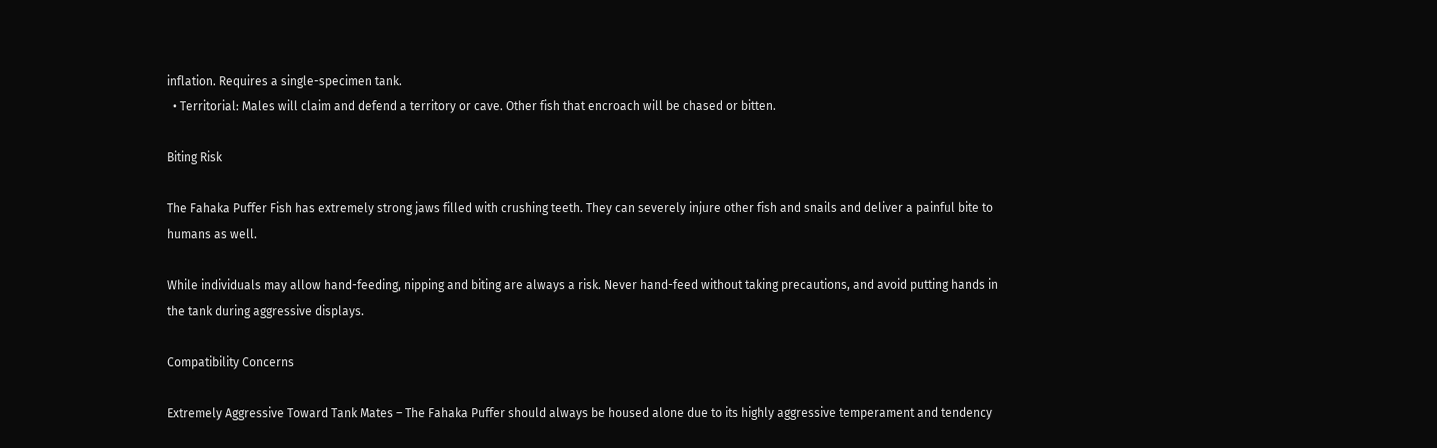inflation. Requires a single-specimen tank.
  • Territorial: Males will claim and defend a territory or cave. Other fish that encroach will be chased or bitten.

Biting Risk

The Fahaka Puffer Fish has extremely strong jaws filled with crushing teeth. They can severely injure other fish and snails and deliver a painful bite to humans as well.

While individuals may allow hand-feeding, nipping and biting are always a risk. Never hand-feed without taking precautions, and avoid putting hands in the tank during aggressive displays.

Compatibility Concerns

Extremely Aggressive Toward Tank Mates – The Fahaka Puffer should always be housed alone due to its highly aggressive temperament and tendency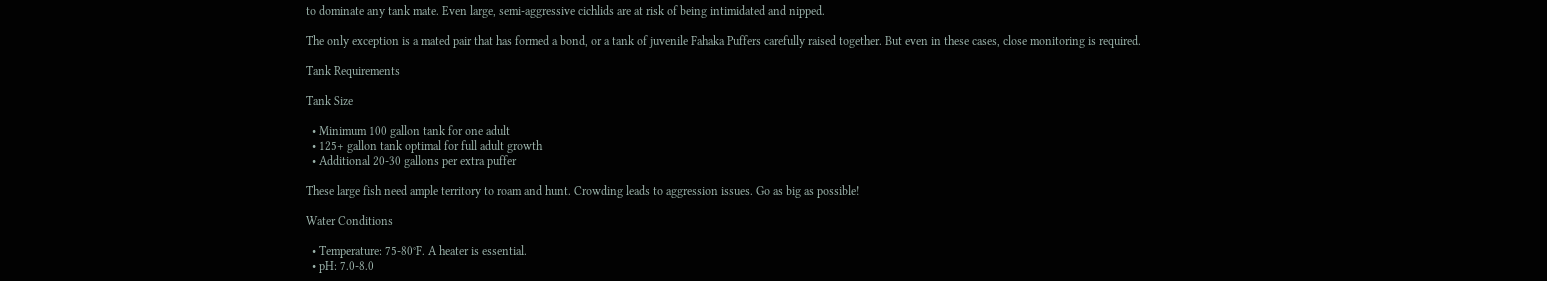to dominate any tank mate. Even large, semi-aggressive cichlids are at risk of being intimidated and nipped.

The only exception is a mated pair that has formed a bond, or a tank of juvenile Fahaka Puffers carefully raised together. But even in these cases, close monitoring is required.

Tank Requirements

Tank Size

  • Minimum 100 gallon tank for one adult
  • 125+ gallon tank optimal for full adult growth
  • Additional 20-30 gallons per extra puffer

These large fish need ample territory to roam and hunt. Crowding leads to aggression issues. Go as big as possible!

Water Conditions

  • Temperature: 75-80°F. A heater is essential.
  • pH: 7.0-8.0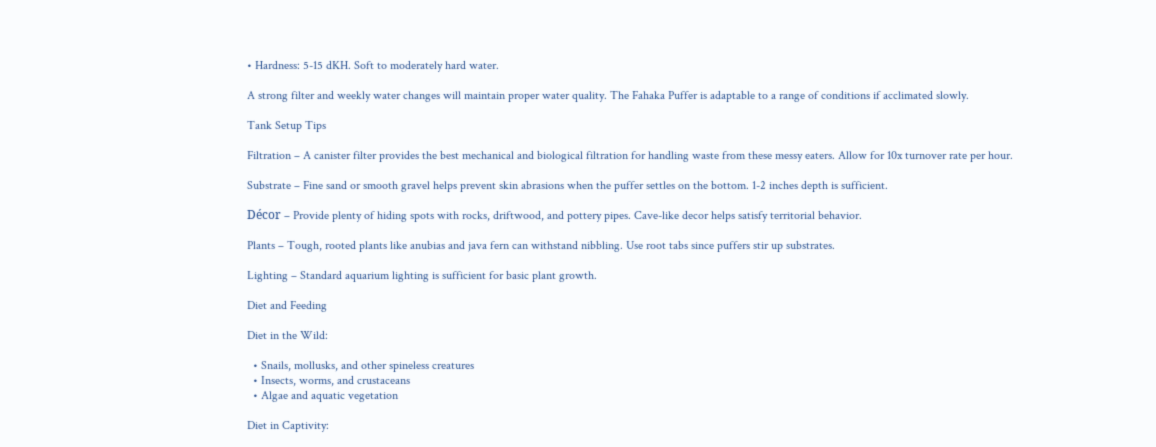• Hardness: 5-15 dKH. Soft to moderately hard water.

A strong filter and weekly water changes will maintain proper water quality. The Fahaka Puffer is adaptable to a range of conditions if acclimated slowly.

Tank Setup Tips

Filtration – A canister filter provides the best mechanical and biological filtration for handling waste from these messy eaters. Allow for 10x turnover rate per hour.

Substrate – Fine sand or smooth gravel helps prevent skin abrasions when the puffer settles on the bottom. 1-2 inches depth is sufficient.

Décor – Provide plenty of hiding spots with rocks, driftwood, and pottery pipes. Cave-like decor helps satisfy territorial behavior.

Plants – Tough, rooted plants like anubias and java fern can withstand nibbling. Use root tabs since puffers stir up substrates.

Lighting – Standard aquarium lighting is sufficient for basic plant growth.

Diet and Feeding

Diet in the Wild:

  • Snails, mollusks, and other spineless creatures
  • Insects, worms, and crustaceans
  • Algae and aquatic vegetation

Diet in Captivity: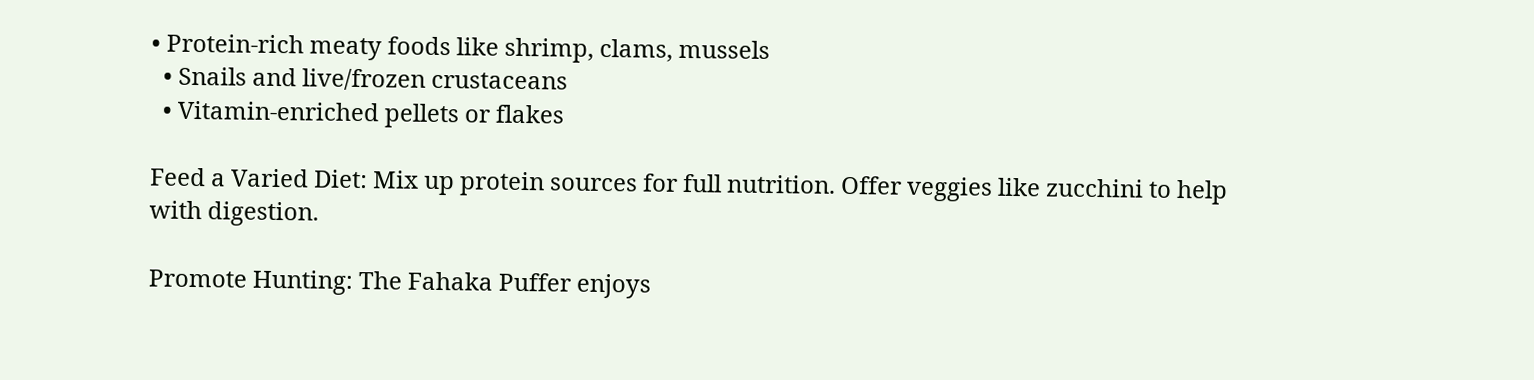• Protein-rich meaty foods like shrimp, clams, mussels
  • Snails and live/frozen crustaceans
  • Vitamin-enriched pellets or flakes

Feed a Varied Diet: Mix up protein sources for full nutrition. Offer veggies like zucchini to help with digestion.

Promote Hunting: The Fahaka Puffer enjoys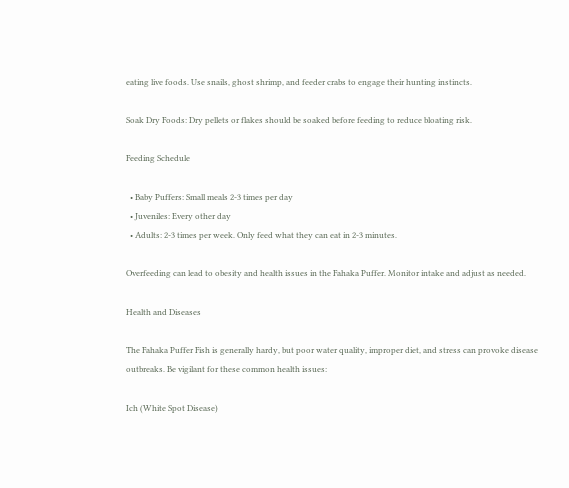eating live foods. Use snails, ghost shrimp, and feeder crabs to engage their hunting instincts.

Soak Dry Foods: Dry pellets or flakes should be soaked before feeding to reduce bloating risk.

Feeding Schedule

  • Baby Puffers: Small meals 2-3 times per day
  • Juveniles: Every other day
  • Adults: 2-3 times per week. Only feed what they can eat in 2-3 minutes.

Overfeeding can lead to obesity and health issues in the Fahaka Puffer. Monitor intake and adjust as needed.

Health and Diseases

The Fahaka Puffer Fish is generally hardy, but poor water quality, improper diet, and stress can provoke disease outbreaks. Be vigilant for these common health issues:

Ich (White Spot Disease)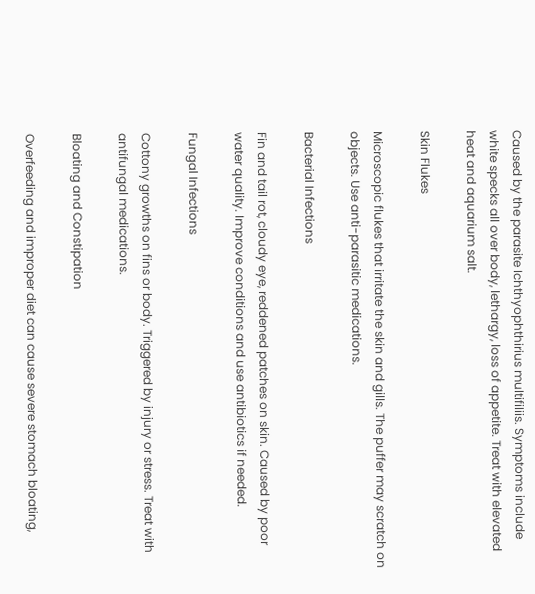Caused by the parasite Ichthyophthirius multifiliis. Symptoms include white specks all over body, lethargy, loss of appetite. Treat with elevated heat and aquarium salt.

Skin Flukes

Microscopic flukes that irritate the skin and gills. The puffer may scratch on objects. Use anti-parasitic medications.

Bacterial Infections

Fin and tail rot, cloudy eye, reddened patches on skin. Caused by poor water quality. Improve conditions and use antibiotics if needed.

Fungal Infections

Cottony growths on fins or body. Triggered by injury or stress. Treat with antifungal medications.

Bloating and Constipation

Overfeeding and improper diet can cause severe stomach bloating,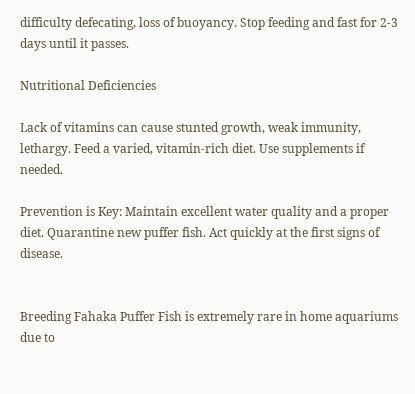difficulty defecating, loss of buoyancy. Stop feeding and fast for 2-3 days until it passes.

Nutritional Deficiencies

Lack of vitamins can cause stunted growth, weak immunity, lethargy. Feed a varied, vitamin-rich diet. Use supplements if needed.

Prevention is Key: Maintain excellent water quality and a proper diet. Quarantine new puffer fish. Act quickly at the first signs of disease.


Breeding Fahaka Puffer Fish is extremely rare in home aquariums due to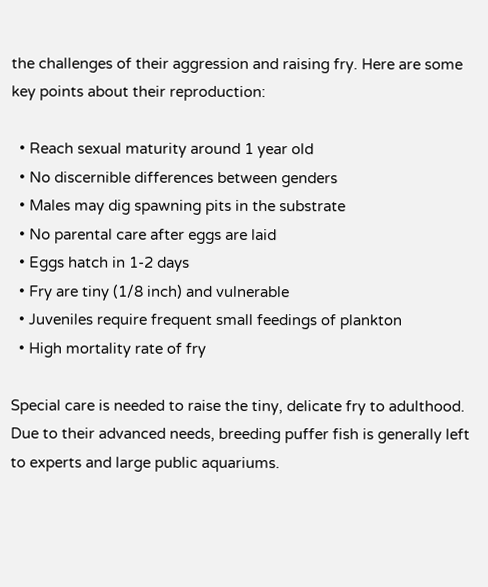the challenges of their aggression and raising fry. Here are some key points about their reproduction:

  • Reach sexual maturity around 1 year old
  • No discernible differences between genders
  • Males may dig spawning pits in the substrate
  • No parental care after eggs are laid
  • Eggs hatch in 1-2 days
  • Fry are tiny (1/8 inch) and vulnerable
  • Juveniles require frequent small feedings of plankton
  • High mortality rate of fry

Special care is needed to raise the tiny, delicate fry to adulthood. Due to their advanced needs, breeding puffer fish is generally left to experts and large public aquariums.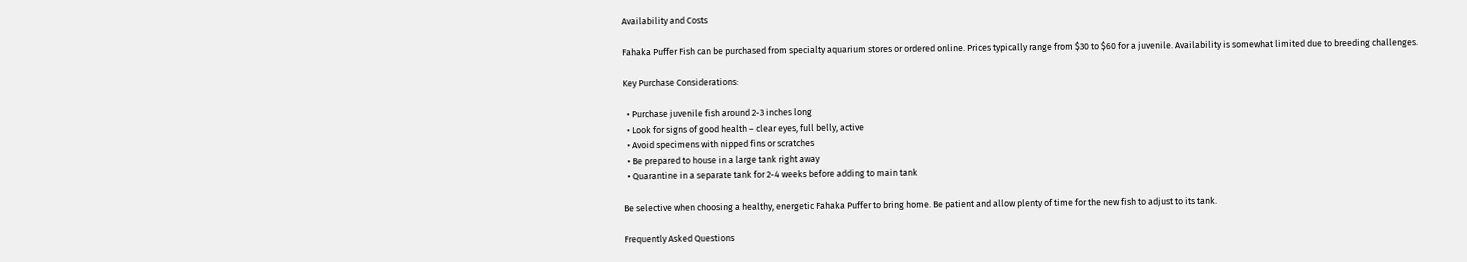Availability and Costs

Fahaka Puffer Fish can be purchased from specialty aquarium stores or ordered online. Prices typically range from $30 to $60 for a juvenile. Availability is somewhat limited due to breeding challenges.

Key Purchase Considerations:

  • Purchase juvenile fish around 2-3 inches long
  • Look for signs of good health – clear eyes, full belly, active
  • Avoid specimens with nipped fins or scratches
  • Be prepared to house in a large tank right away
  • Quarantine in a separate tank for 2-4 weeks before adding to main tank

Be selective when choosing a healthy, energetic Fahaka Puffer to bring home. Be patient and allow plenty of time for the new fish to adjust to its tank.

Frequently Asked Questions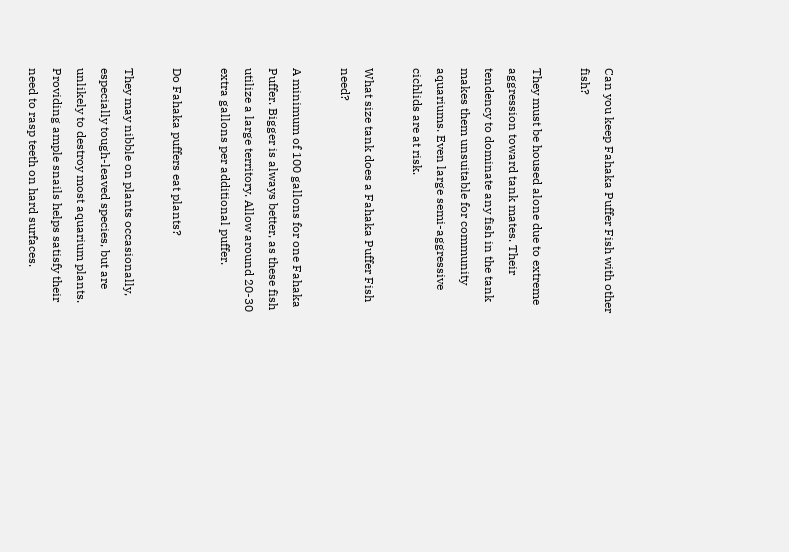Can you keep Fahaka Puffer Fish with other fish?

They must be housed alone due to extreme aggression toward tank mates. Their tendency to dominate any fish in the tank makes them unsuitable for community aquariums. Even large semi-aggressive cichlids are at risk.

What size tank does a Fahaka Puffer Fish need?

A minimum of 100 gallons for one Fahaka Puffer. Bigger is always better, as these fish utilize a large territory. Allow around 20-30 extra gallons per additional puffer.

Do Fahaka puffers eat plants?

They may nibble on plants occasionally, especially tough-leaved species, but are unlikely to destroy most aquarium plants. Providing ample snails helps satisfy their need to rasp teeth on hard surfaces.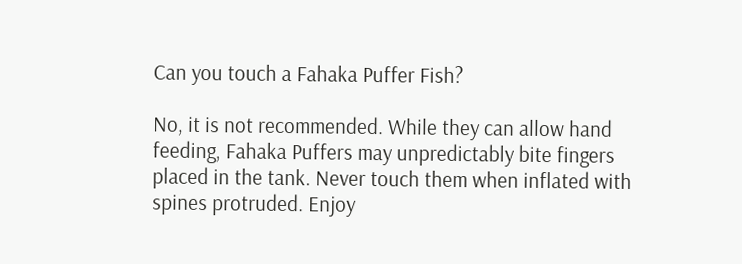Can you touch a Fahaka Puffer Fish?

No, it is not recommended. While they can allow hand feeding, Fahaka Puffers may unpredictably bite fingers placed in the tank. Never touch them when inflated with spines protruded. Enjoy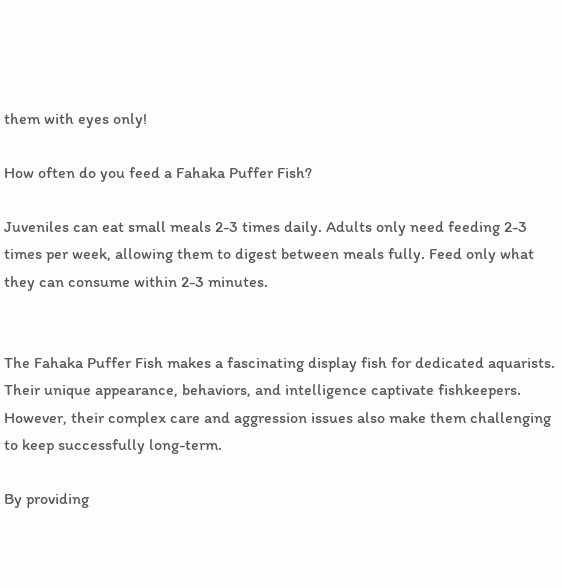them with eyes only!

How often do you feed a Fahaka Puffer Fish?

Juveniles can eat small meals 2-3 times daily. Adults only need feeding 2-3 times per week, allowing them to digest between meals fully. Feed only what they can consume within 2-3 minutes.


The Fahaka Puffer Fish makes a fascinating display fish for dedicated aquarists. Their unique appearance, behaviors, and intelligence captivate fishkeepers. However, their complex care and aggression issues also make them challenging to keep successfully long-term.

By providing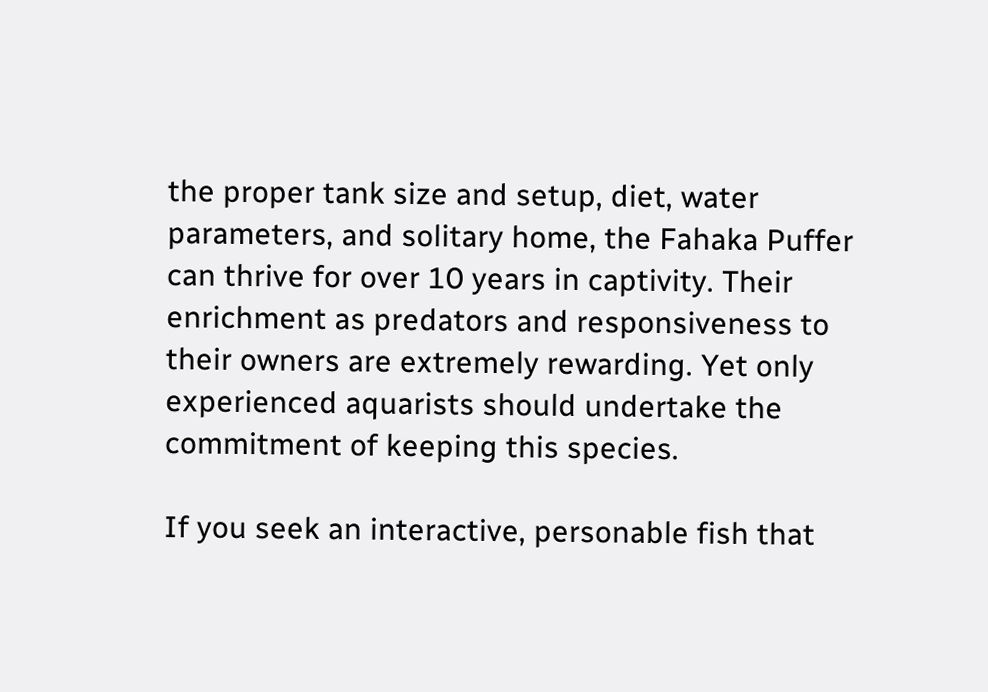the proper tank size and setup, diet, water parameters, and solitary home, the Fahaka Puffer can thrive for over 10 years in captivity. Their enrichment as predators and responsiveness to their owners are extremely rewarding. Yet only experienced aquarists should undertake the commitment of keeping this species.

If you seek an interactive, personable fish that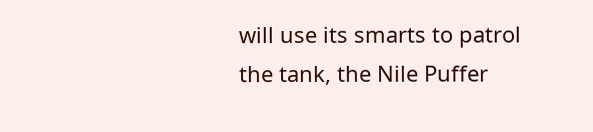will use its smarts to patrol the tank, the Nile Puffer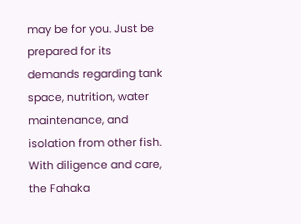may be for you. Just be prepared for its demands regarding tank space, nutrition, water maintenance, and isolation from other fish. With diligence and care, the Fahaka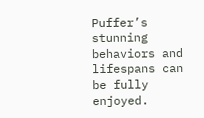Puffer’s stunning behaviors and lifespans can be fully enjoyed.